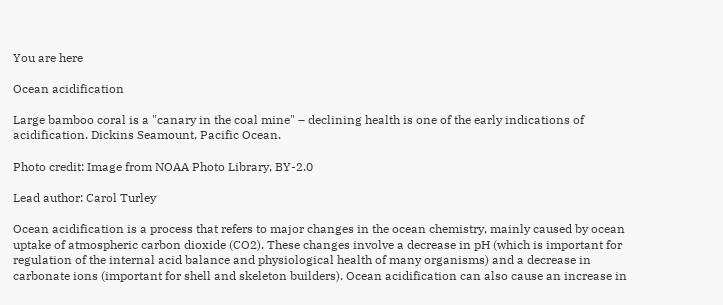You are here

Ocean acidification

Large bamboo coral is a "canary in the coal mine" – declining health is one of the early indications of acidification. Dickins Seamount, Pacific Ocean.

Photo credit: Image from NOAA Photo Library, BY-2.0

Lead author: Carol Turley

Ocean acidification is a process that refers to major changes in the ocean chemistry, mainly caused by ocean uptake of atmospheric carbon dioxide (CO2). These changes involve a decrease in pH (which is important for regulation of the internal acid balance and physiological health of many organisms) and a decrease in carbonate ions (important for shell and skeleton builders). Ocean acidification can also cause an increase in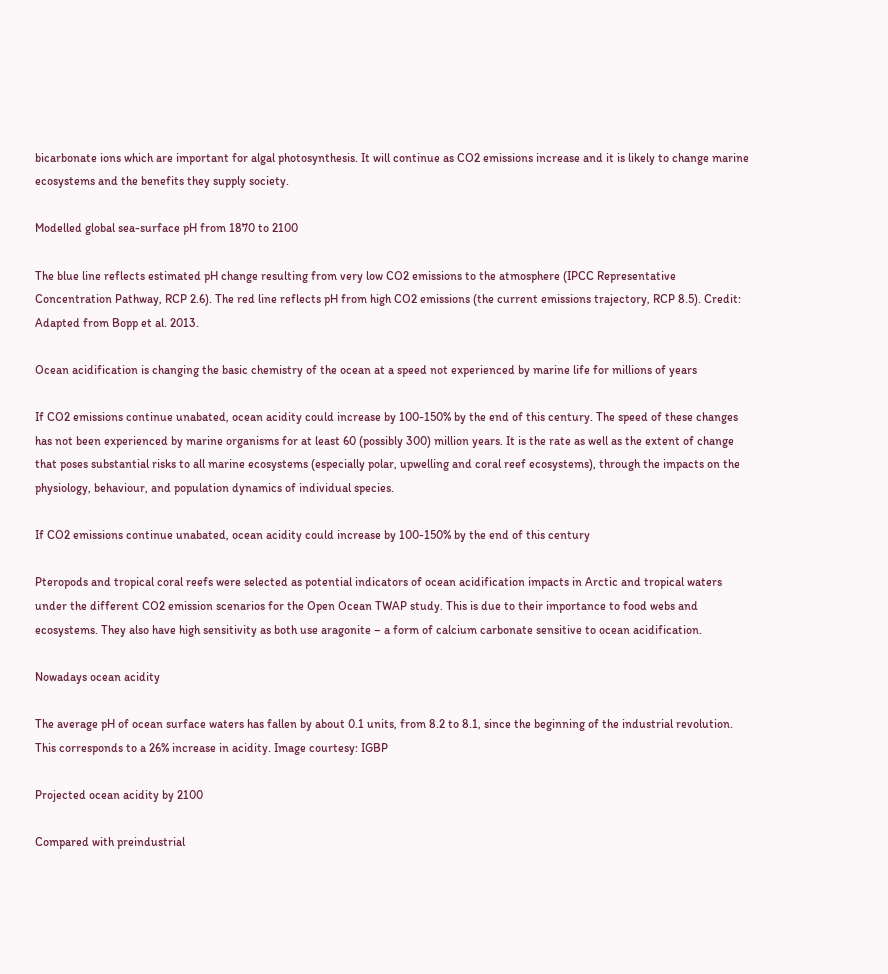bicarbonate ions which are important for algal photosynthesis. It will continue as CO2 emissions increase and it is likely to change marine ecosystems and the benefits they supply society.

Modelled global sea-surface pH from 1870 to 2100

The blue line reflects estimated pH change resulting from very low CO2 emissions to the atmosphere (IPCC Representative Concentration Pathway, RCP 2.6). The red line reflects pH from high CO2 emissions (the current emissions trajectory, RCP 8.5). Credit: Adapted from Bopp et al. 2013.

Ocean acidification is changing the basic chemistry of the ocean at a speed not experienced by marine life for millions of years

If CO2 emissions continue unabated, ocean acidity could increase by 100-150% by the end of this century. The speed of these changes has not been experienced by marine organisms for at least 60 (possibly 300) million years. It is the rate as well as the extent of change that poses substantial risks to all marine ecosystems (especially polar, upwelling and coral reef ecosystems), through the impacts on the physiology, behaviour, and population dynamics of individual species.

If CO2 emissions continue unabated, ocean acidity could increase by 100-150% by the end of this century

Pteropods and tropical coral reefs were selected as potential indicators of ocean acidification impacts in Arctic and tropical waters under the different CO2 emission scenarios for the Open Ocean TWAP study. This is due to their importance to food webs and ecosystems. They also have high sensitivity as both use aragonite – a form of calcium carbonate sensitive to ocean acidification.

Nowadays ocean acidity

The average pH of ocean surface waters has fallen by about 0.1 units, from 8.2 to 8.1, since the beginning of the industrial revolution. This corresponds to a 26% increase in acidity. Image courtesy: IGBP

Projected ocean acidity by 2100

Compared with preindustrial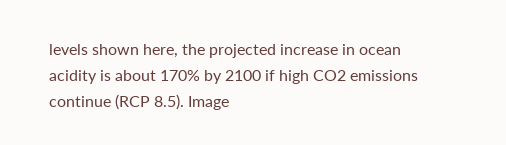levels shown here, the projected increase in ocean acidity is about 170% by 2100 if high CO2 emissions continue (RCP 8.5). Image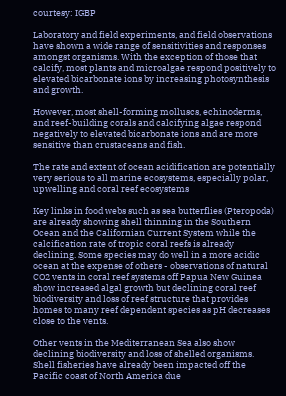courtesy: IGBP

Laboratory and field experiments, and field observations have shown a wide range of sensitivities and responses amongst organisms. With the exception of those that calcify, most plants and microalgae respond positively to elevated bicarbonate ions by increasing photosynthesis and growth.

However, most shell-forming molluscs, echinoderms, and reef-building corals and calcifying algae respond negatively to elevated bicarbonate ions and are more sensitive than crustaceans and fish.

The rate and extent of ocean acidification are potentially very serious to all marine ecosystems, especially polar, upwelling and coral reef ecosystems

Key links in food webs such as sea butterflies (Pteropoda) are already showing shell thinning in the Southern Ocean and the Californian Current System while the calcification rate of tropic coral reefs is already declining. Some species may do well in a more acidic ocean at the expense of others - observations of natural CO2 vents in coral reef systems off Papua New Guinea show increased algal growth but declining coral reef biodiversity and loss of reef structure that provides homes to many reef dependent species as pH decreases close to the vents.

Other vents in the Mediterranean Sea also show declining biodiversity and loss of shelled organisms. Shell fisheries have already been impacted off the Pacific coast of North America due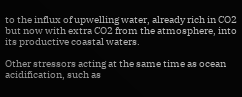to the influx of upwelling water, already rich in CO2 but now with extra CO2 from the atmosphere, into its productive coastal waters.

Other stressors acting at the same time as ocean acidification, such as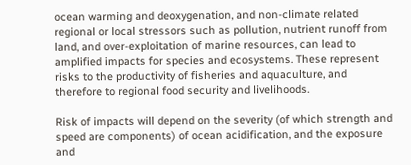ocean warming and deoxygenation, and non-climate related regional or local stressors such as pollution, nutrient runoff from land, and over-exploitation of marine resources, can lead to amplified impacts for species and ecosystems. These represent risks to the productivity of fisheries and aquaculture, and therefore to regional food security and livelihoods.

Risk of impacts will depend on the severity (of which strength and speed are components) of ocean acidification, and the exposure and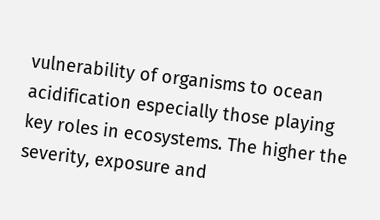vulnerability of organisms to ocean acidification especially those playing key roles in ecosystems. The higher the severity, exposure and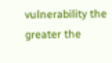vulnerability the greater the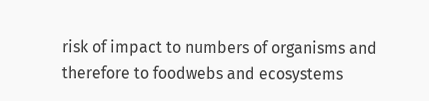risk of impact to numbers of organisms and therefore to foodwebs and ecosystems